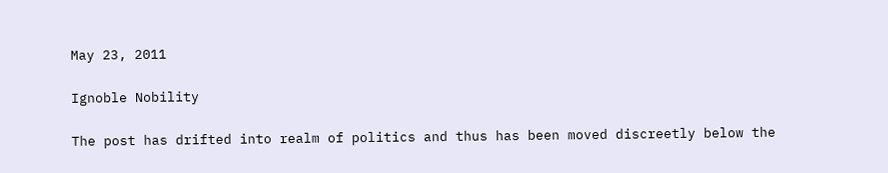May 23, 2011

Ignoble Nobility

The post has drifted into realm of politics and thus has been moved discreetly below the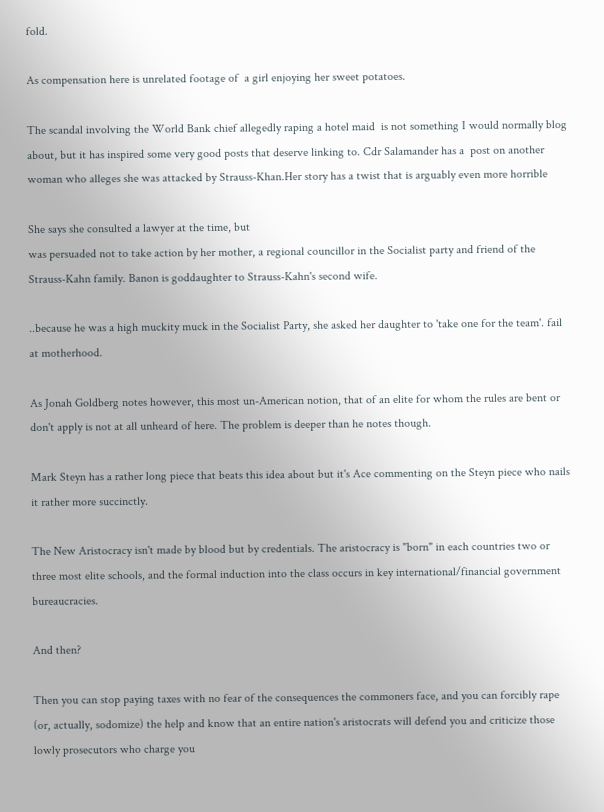fold.

As compensation here is unrelated footage of  a girl enjoying her sweet potatoes.

The scandal involving the World Bank chief allegedly raping a hotel maid  is not something I would normally blog about, but it has inspired some very good posts that deserve linking to. Cdr Salamander has a  post on another woman who alleges she was attacked by Strauss-Khan.Her story has a twist that is arguably even more horrible

She says she consulted a lawyer at the time, but
was persuaded not to take action by her mother, a regional councillor in the Socialist party and friend of the Strauss-Kahn family. Banon is goddaughter to Strauss-Kahn's second wife.

..because he was a high muckity muck in the Socialist Party, she asked her daughter to 'take one for the team'. fail at motherhood.

As Jonah Goldberg notes however, this most un-American notion, that of an elite for whom the rules are bent or don't apply is not at all unheard of here. The problem is deeper than he notes though.

Mark Steyn has a rather long piece that beats this idea about but it's Ace commenting on the Steyn piece who nails it rather more succinctly.

The New Aristocracy isn't made by blood but by credentials. The aristocracy is "born" in each countries two or three most elite schools, and the formal induction into the class occurs in key international/financial government bureaucracies.

And then?

Then you can stop paying taxes with no fear of the consequences the commoners face, and you can forcibly rape (or, actually, sodomize) the help and know that an entire nation's aristocrats will defend you and criticize those lowly prosecutors who charge you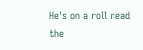He's on a roll read the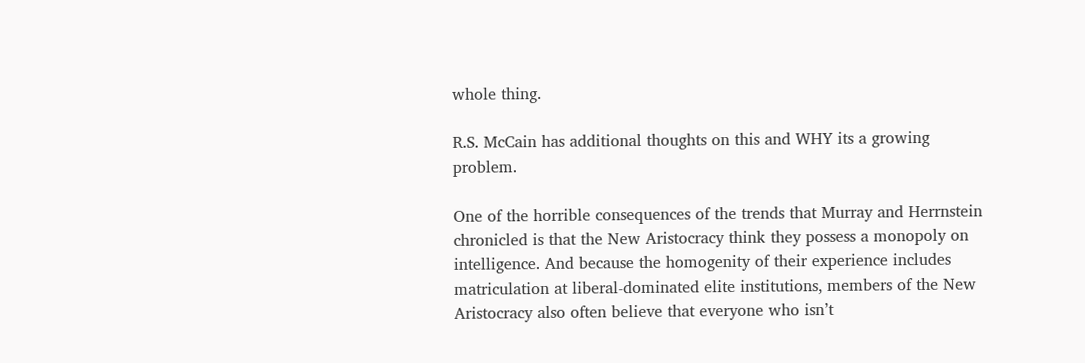whole thing.

R.S. McCain has additional thoughts on this and WHY its a growing problem.

One of the horrible consequences of the trends that Murray and Herrnstein chronicled is that the New Aristocracy think they possess a monopoly on intelligence. And because the homogenity of their experience includes matriculation at liberal-dominated elite institutions, members of the New Aristocracy also often believe that everyone who isn’t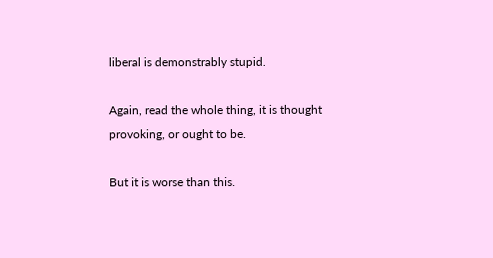liberal is demonstrably stupid.

Again, read the whole thing, it is thought provoking, or ought to be.

But it is worse than this.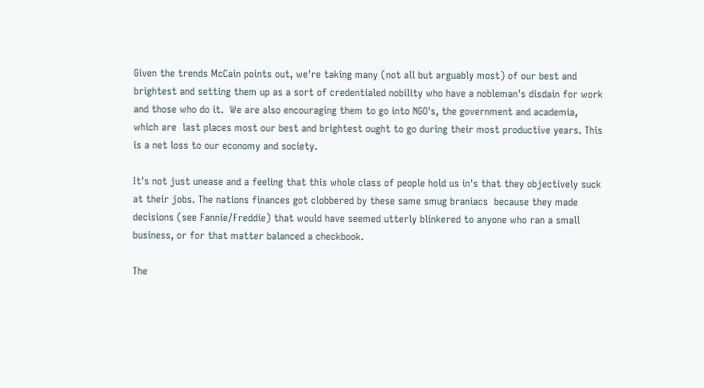Given the trends McCain points out, we're taking many (not all but arguably most) of our best and brightest and setting them up as a sort of credentialed nobility who have a nobleman's disdain for work and those who do it.  We are also encouraging them to go into NGO's, the government and academia, which are  last places most our best and brightest ought to go during their most productive years. This is a net loss to our economy and society.

It's not just unease and a feeling that this whole class of people hold us in's that they objectively suck at their jobs. The nations finances got clobbered by these same smug braniacs  because they made decisions (see Fannie/Freddie) that would have seemed utterly blinkered to anyone who ran a small business, or for that matter balanced a checkbook.

The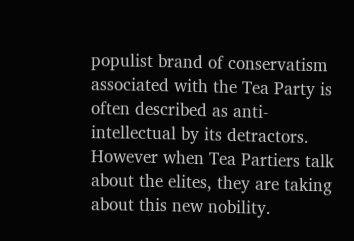populist brand of conservatism associated with the Tea Party is often described as anti-intellectual by its detractors. However when Tea Partiers talk about the elites, they are taking about this new nobility.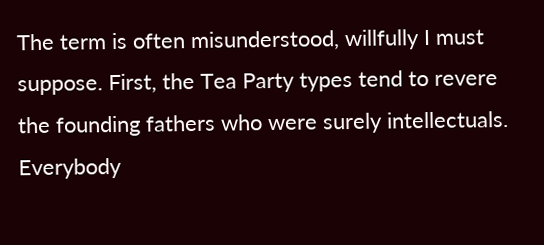The term is often misunderstood, willfully I must suppose. First, the Tea Party types tend to revere the founding fathers who were surely intellectuals. Everybody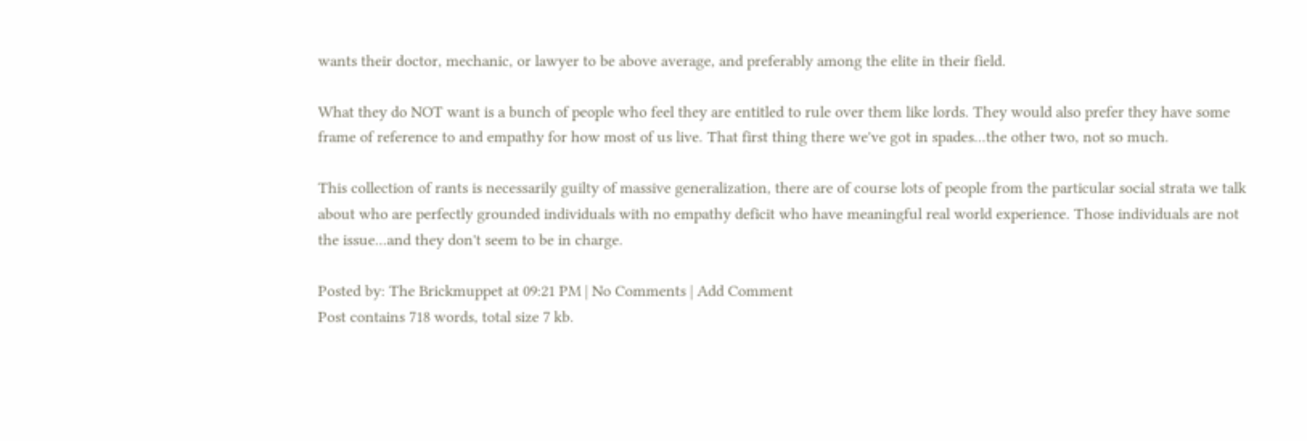wants their doctor, mechanic, or lawyer to be above average, and preferably among the elite in their field.

What they do NOT want is a bunch of people who feel they are entitled to rule over them like lords. They would also prefer they have some frame of reference to and empathy for how most of us live. That first thing there we've got in spades...the other two, not so much.

This collection of rants is necessarily guilty of massive generalization, there are of course lots of people from the particular social strata we talk about who are perfectly grounded individuals with no empathy deficit who have meaningful real world experience. Those individuals are not the issue...and they don't seem to be in charge.

Posted by: The Brickmuppet at 09:21 PM | No Comments | Add Comment
Post contains 718 words, total size 7 kb.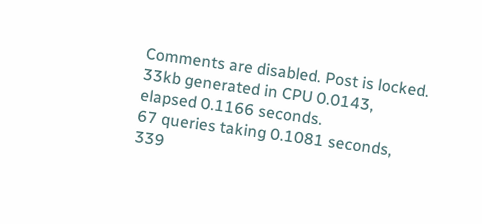Comments are disabled. Post is locked.
33kb generated in CPU 0.0143, elapsed 0.1166 seconds.
67 queries taking 0.1081 seconds, 339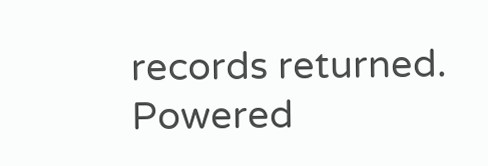records returned.
Powered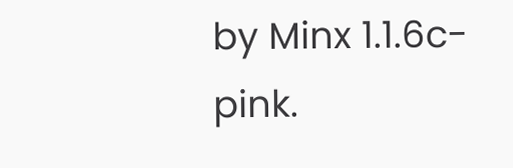by Minx 1.1.6c-pink.